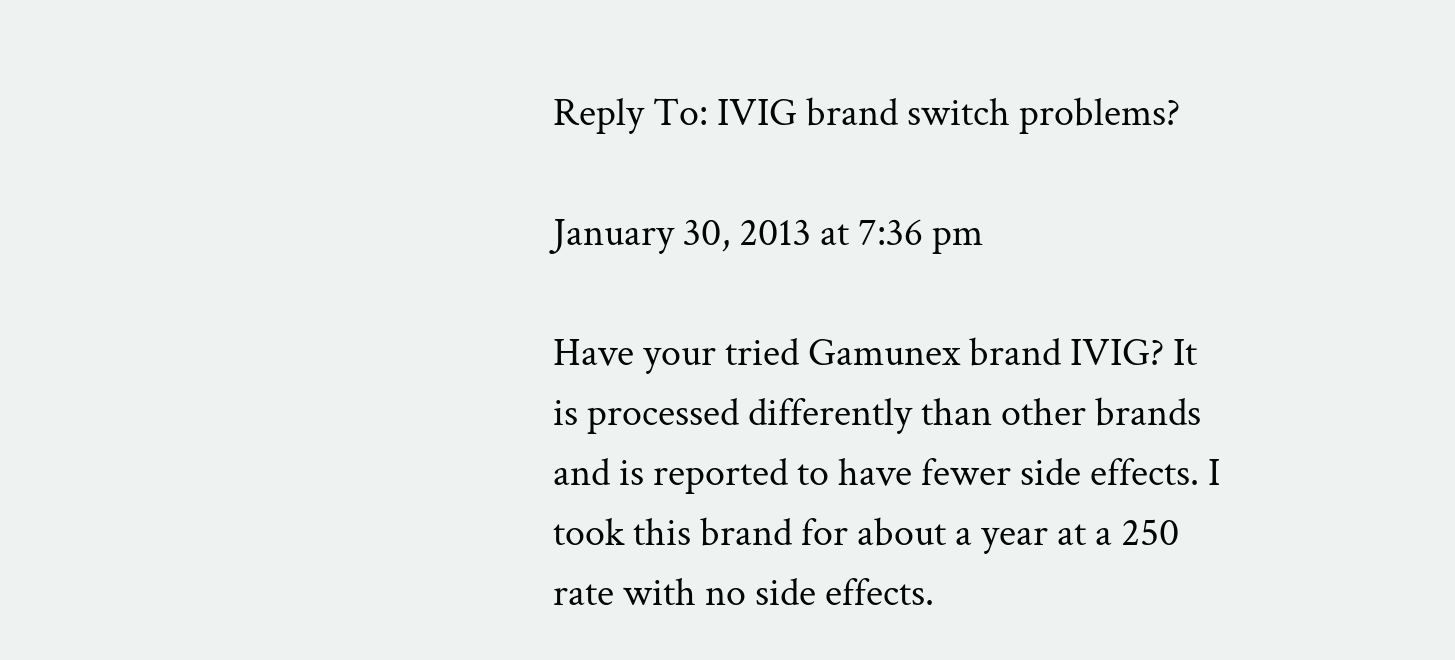Reply To: IVIG brand switch problems?

January 30, 2013 at 7:36 pm

Have your tried Gamunex brand IVIG? It is processed differently than other brands and is reported to have fewer side effects. I took this brand for about a year at a 250 rate with no side effects.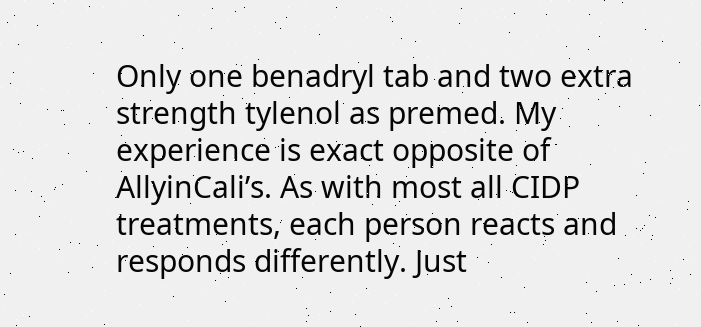Only one benadryl tab and two extra strength tylenol as premed. My experience is exact opposite of AllyinCali’s. As with most all CIDP treatments, each person reacts and responds differently. Just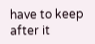have to keep after it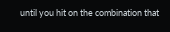until you hit on the combination that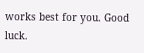works best for you. Good luck.